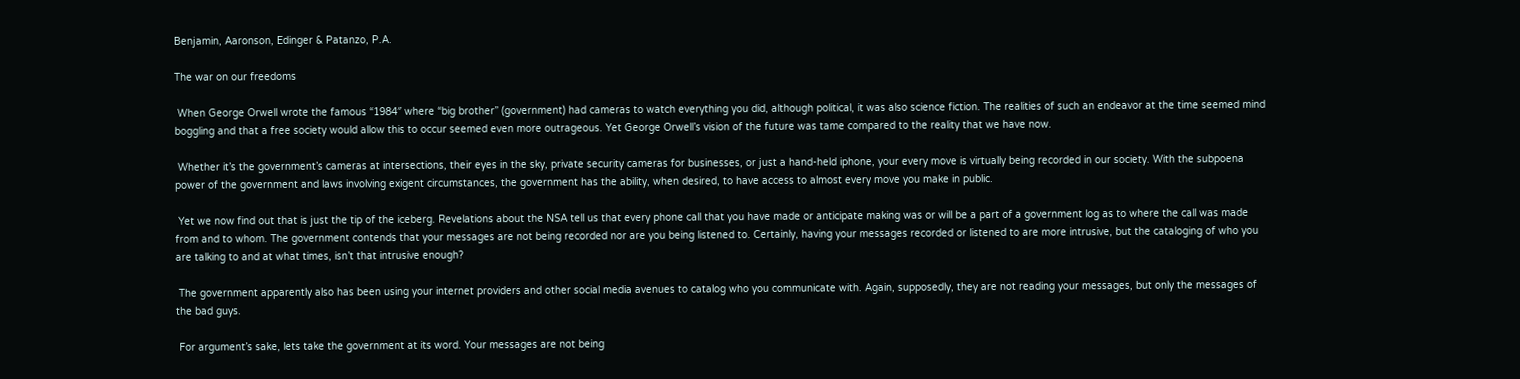Benjamin, Aaronson, Edinger & Patanzo, P.A.

The war on our freedoms

 When George Orwell wrote the famous “1984″ where “big brother” (government) had cameras to watch everything you did, although political, it was also science fiction. The realities of such an endeavor at the time seemed mind boggling and that a free society would allow this to occur seemed even more outrageous. Yet George Orwell’s vision of the future was tame compared to the reality that we have now.

 Whether it’s the government’s cameras at intersections, their eyes in the sky, private security cameras for businesses, or just a hand-held iphone, your every move is virtually being recorded in our society. With the subpoena power of the government and laws involving exigent circumstances, the government has the ability, when desired, to have access to almost every move you make in public.

 Yet we now find out that is just the tip of the iceberg. Revelations about the NSA tell us that every phone call that you have made or anticipate making was or will be a part of a government log as to where the call was made from and to whom. The government contends that your messages are not being recorded nor are you being listened to. Certainly, having your messages recorded or listened to are more intrusive, but the cataloging of who you are talking to and at what times, isn’t that intrusive enough?

 The government apparently also has been using your internet providers and other social media avenues to catalog who you communicate with. Again, supposedly, they are not reading your messages, but only the messages of the bad guys.

 For argument’s sake, lets take the government at its word. Your messages are not being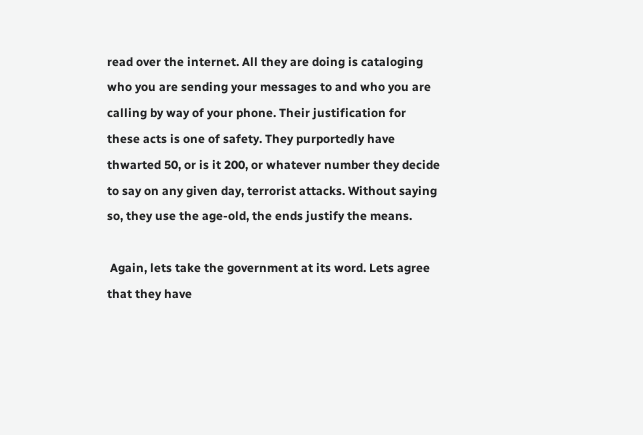read over the internet. All they are doing is cataloging who you are sending your messages to and who you are calling by way of your phone. Their justification for these acts is one of safety. They purportedly have thwarted 50, or is it 200, or whatever number they decide to say on any given day, terrorist attacks. Without saying so, they use the age-old, the ends justify the means.

 Again, lets take the government at its word. Lets agree that they have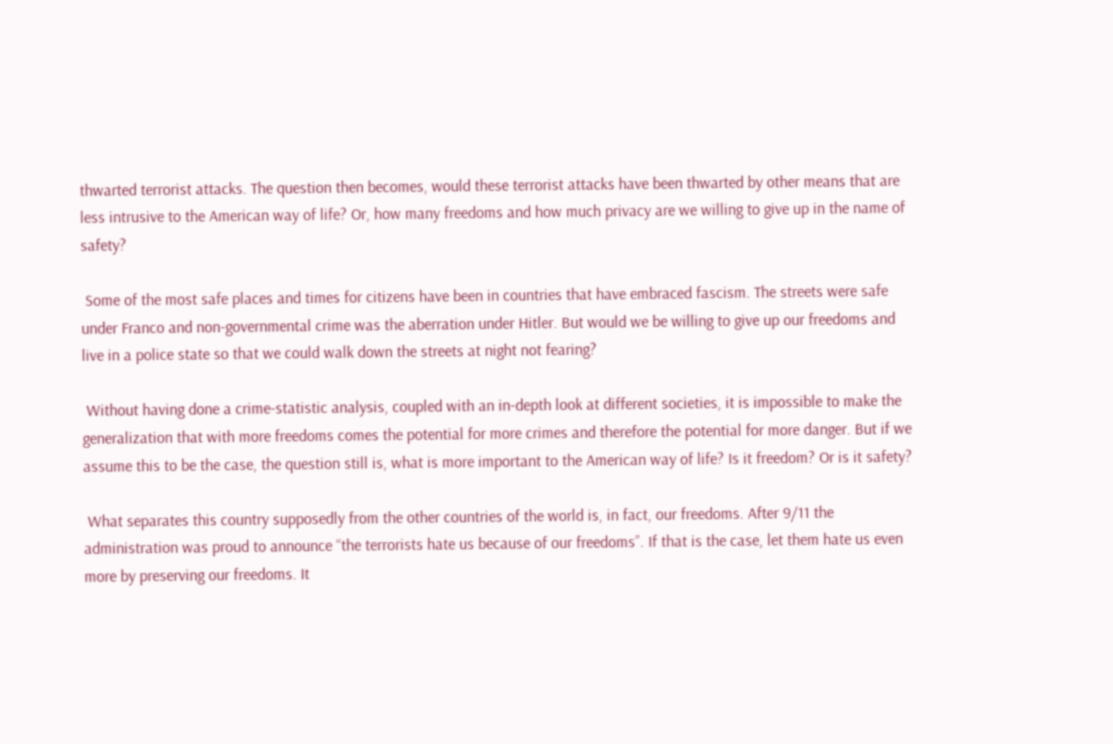thwarted terrorist attacks. The question then becomes, would these terrorist attacks have been thwarted by other means that are less intrusive to the American way of life? Or, how many freedoms and how much privacy are we willing to give up in the name of safety?

 Some of the most safe places and times for citizens have been in countries that have embraced fascism. The streets were safe under Franco and non-governmental crime was the aberration under Hitler. But would we be willing to give up our freedoms and live in a police state so that we could walk down the streets at night not fearing?

 Without having done a crime-statistic analysis, coupled with an in-depth look at different societies, it is impossible to make the generalization that with more freedoms comes the potential for more crimes and therefore the potential for more danger. But if we assume this to be the case, the question still is, what is more important to the American way of life? Is it freedom? Or is it safety?

 What separates this country supposedly from the other countries of the world is, in fact, our freedoms. After 9/11 the administration was proud to announce “the terrorists hate us because of our freedoms”. If that is the case, let them hate us even more by preserving our freedoms. It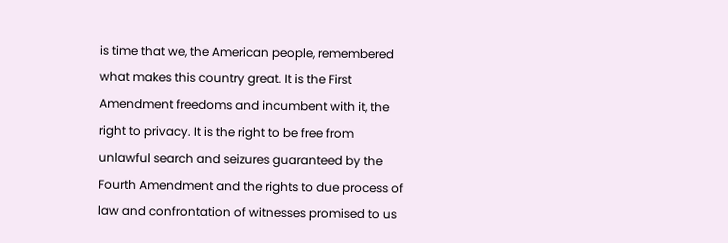is time that we, the American people, remembered what makes this country great. It is the First Amendment freedoms and incumbent with it, the right to privacy. It is the right to be free from unlawful search and seizures guaranteed by the Fourth Amendment and the rights to due process of law and confrontation of witnesses promised to us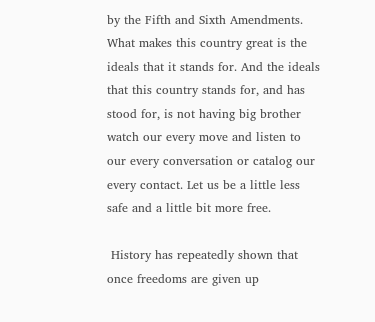by the Fifth and Sixth Amendments. What makes this country great is the ideals that it stands for. And the ideals that this country stands for, and has stood for, is not having big brother watch our every move and listen to our every conversation or catalog our every contact. Let us be a little less safe and a little bit more free.

 History has repeatedly shown that once freedoms are given up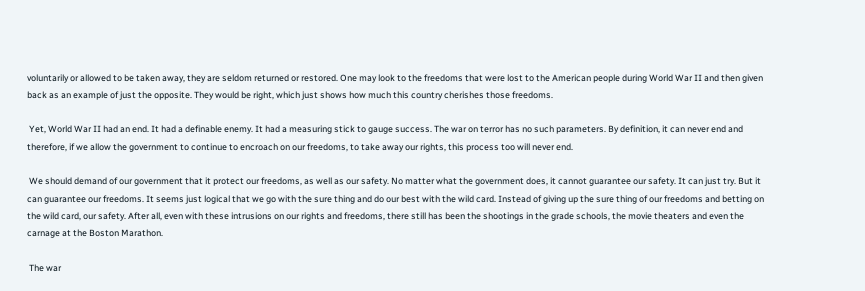voluntarily or allowed to be taken away, they are seldom returned or restored. One may look to the freedoms that were lost to the American people during World War II and then given back as an example of just the opposite. They would be right, which just shows how much this country cherishes those freedoms.

 Yet, World War II had an end. It had a definable enemy. It had a measuring stick to gauge success. The war on terror has no such parameters. By definition, it can never end and therefore, if we allow the government to continue to encroach on our freedoms, to take away our rights, this process too will never end.

 We should demand of our government that it protect our freedoms, as well as our safety. No matter what the government does, it cannot guarantee our safety. It can just try. But it can guarantee our freedoms. It seems just logical that we go with the sure thing and do our best with the wild card. Instead of giving up the sure thing of our freedoms and betting on the wild card, our safety. After all, even with these intrusions on our rights and freedoms, there still has been the shootings in the grade schools, the movie theaters and even the carnage at the Boston Marathon.

 The war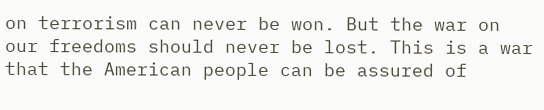on terrorism can never be won. But the war on our freedoms should never be lost. This is a war that the American people can be assured of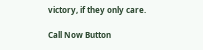victory, if they only care.

Call Now Button